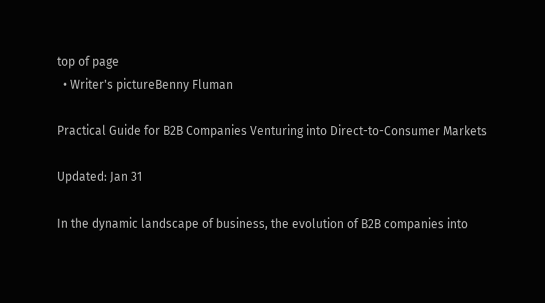top of page
  • Writer's pictureBenny Fluman

Practical Guide for B2B Companies Venturing into Direct-to-Consumer Markets

Updated: Jan 31

In the dynamic landscape of business, the evolution of B2B companies into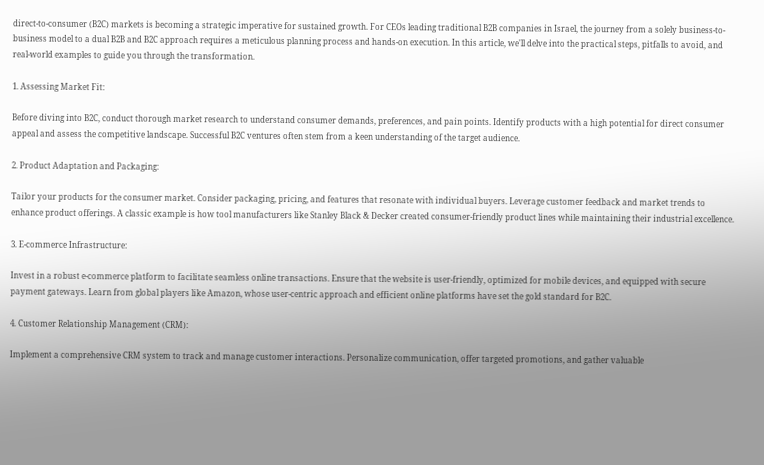direct-to-consumer (B2C) markets is becoming a strategic imperative for sustained growth. For CEOs leading traditional B2B companies in Israel, the journey from a solely business-to-business model to a dual B2B and B2C approach requires a meticulous planning process and hands-on execution. In this article, we'll delve into the practical steps, pitfalls to avoid, and real-world examples to guide you through the transformation.

1. Assessing Market Fit:

Before diving into B2C, conduct thorough market research to understand consumer demands, preferences, and pain points. Identify products with a high potential for direct consumer appeal and assess the competitive landscape. Successful B2C ventures often stem from a keen understanding of the target audience.

2. Product Adaptation and Packaging:

Tailor your products for the consumer market. Consider packaging, pricing, and features that resonate with individual buyers. Leverage customer feedback and market trends to enhance product offerings. A classic example is how tool manufacturers like Stanley Black & Decker created consumer-friendly product lines while maintaining their industrial excellence.

3. E-commerce Infrastructure:

Invest in a robust e-commerce platform to facilitate seamless online transactions. Ensure that the website is user-friendly, optimized for mobile devices, and equipped with secure payment gateways. Learn from global players like Amazon, whose user-centric approach and efficient online platforms have set the gold standard for B2C.

4. Customer Relationship Management (CRM):

Implement a comprehensive CRM system to track and manage customer interactions. Personalize communication, offer targeted promotions, and gather valuable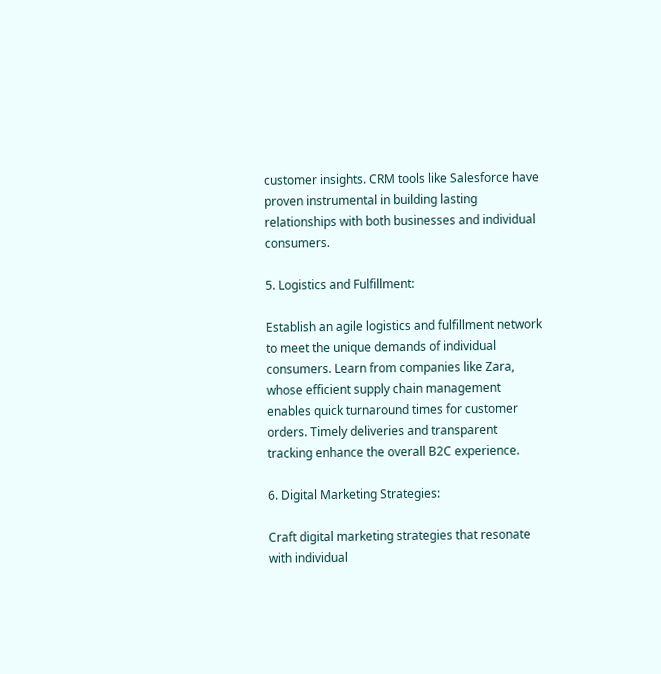customer insights. CRM tools like Salesforce have proven instrumental in building lasting relationships with both businesses and individual consumers.

5. Logistics and Fulfillment:

Establish an agile logistics and fulfillment network to meet the unique demands of individual consumers. Learn from companies like Zara, whose efficient supply chain management enables quick turnaround times for customer orders. Timely deliveries and transparent tracking enhance the overall B2C experience.

6. Digital Marketing Strategies:

Craft digital marketing strategies that resonate with individual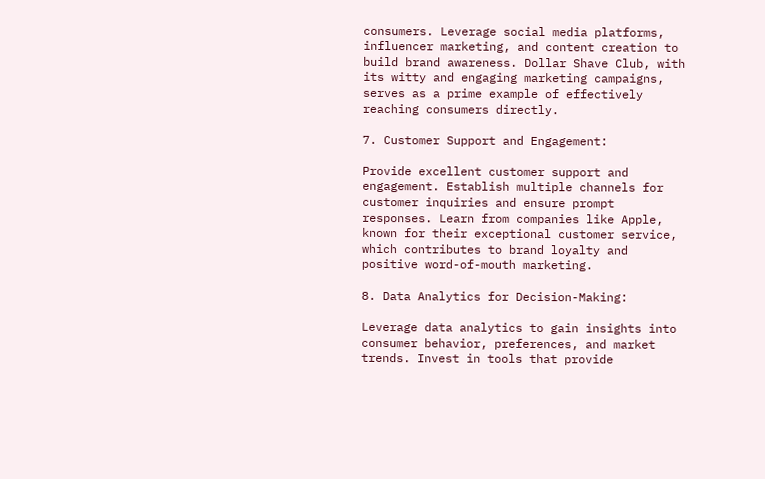consumers. Leverage social media platforms, influencer marketing, and content creation to build brand awareness. Dollar Shave Club, with its witty and engaging marketing campaigns, serves as a prime example of effectively reaching consumers directly.

7. Customer Support and Engagement:

Provide excellent customer support and engagement. Establish multiple channels for customer inquiries and ensure prompt responses. Learn from companies like Apple, known for their exceptional customer service, which contributes to brand loyalty and positive word-of-mouth marketing.

8. Data Analytics for Decision-Making:

Leverage data analytics to gain insights into consumer behavior, preferences, and market trends. Invest in tools that provide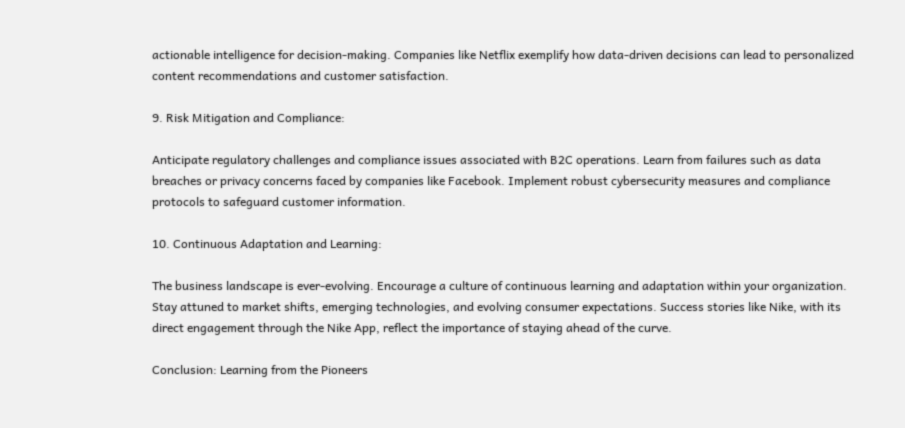actionable intelligence for decision-making. Companies like Netflix exemplify how data-driven decisions can lead to personalized content recommendations and customer satisfaction.

9. Risk Mitigation and Compliance:

Anticipate regulatory challenges and compliance issues associated with B2C operations. Learn from failures such as data breaches or privacy concerns faced by companies like Facebook. Implement robust cybersecurity measures and compliance protocols to safeguard customer information.

10. Continuous Adaptation and Learning:

The business landscape is ever-evolving. Encourage a culture of continuous learning and adaptation within your organization. Stay attuned to market shifts, emerging technologies, and evolving consumer expectations. Success stories like Nike, with its direct engagement through the Nike App, reflect the importance of staying ahead of the curve.

Conclusion: Learning from the Pioneers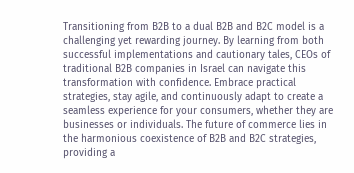Transitioning from B2B to a dual B2B and B2C model is a challenging yet rewarding journey. By learning from both successful implementations and cautionary tales, CEOs of traditional B2B companies in Israel can navigate this transformation with confidence. Embrace practical strategies, stay agile, and continuously adapt to create a seamless experience for your consumers, whether they are businesses or individuals. The future of commerce lies in the harmonious coexistence of B2B and B2C strategies, providing a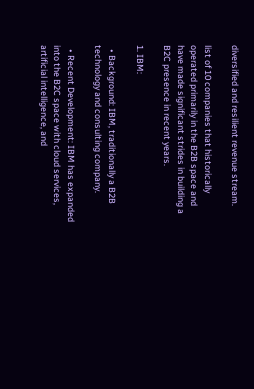diversified and resilient revenue stream.

list of 10 companies that historically operated primarily in the B2B space and have made significant strides in building a B2C presence in recent years.

1. IBM:

  • Background: IBM, traditionally a B2B technology and consulting company.

  • Recent Development: IBM has expanded into the B2C space with cloud services, artificial intelligence, and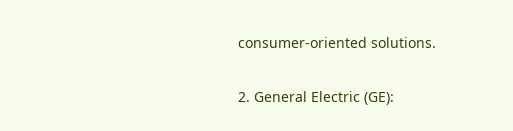consumer-oriented solutions.

2. General Electric (GE):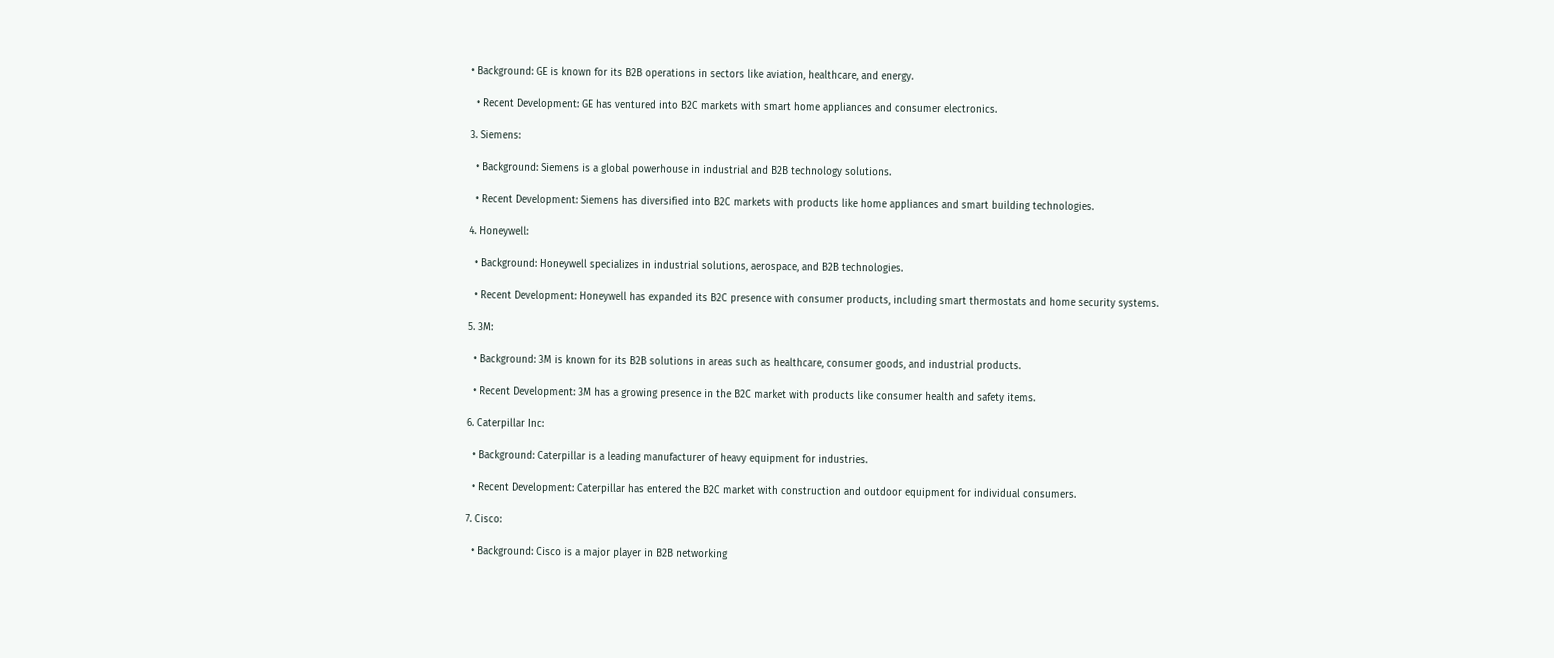• Background: GE is known for its B2B operations in sectors like aviation, healthcare, and energy.

  • Recent Development: GE has ventured into B2C markets with smart home appliances and consumer electronics.

3. Siemens:

  • Background: Siemens is a global powerhouse in industrial and B2B technology solutions.

  • Recent Development: Siemens has diversified into B2C markets with products like home appliances and smart building technologies.

4. Honeywell:

  • Background: Honeywell specializes in industrial solutions, aerospace, and B2B technologies.

  • Recent Development: Honeywell has expanded its B2C presence with consumer products, including smart thermostats and home security systems.

5. 3M:

  • Background: 3M is known for its B2B solutions in areas such as healthcare, consumer goods, and industrial products.

  • Recent Development: 3M has a growing presence in the B2C market with products like consumer health and safety items.

6. Caterpillar Inc:

  • Background: Caterpillar is a leading manufacturer of heavy equipment for industries.

  • Recent Development: Caterpillar has entered the B2C market with construction and outdoor equipment for individual consumers.

7. Cisco:

  • Background: Cisco is a major player in B2B networking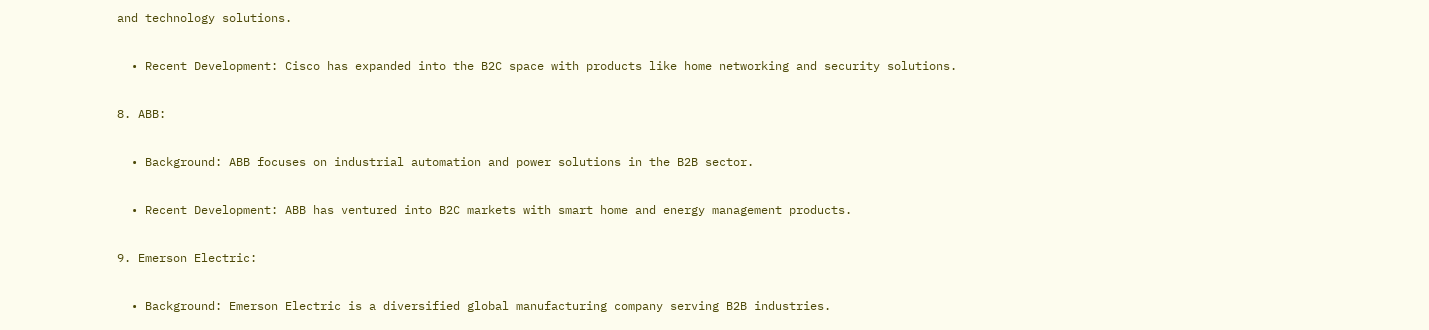and technology solutions.

  • Recent Development: Cisco has expanded into the B2C space with products like home networking and security solutions.

8. ABB:

  • Background: ABB focuses on industrial automation and power solutions in the B2B sector.

  • Recent Development: ABB has ventured into B2C markets with smart home and energy management products.

9. Emerson Electric:

  • Background: Emerson Electric is a diversified global manufacturing company serving B2B industries.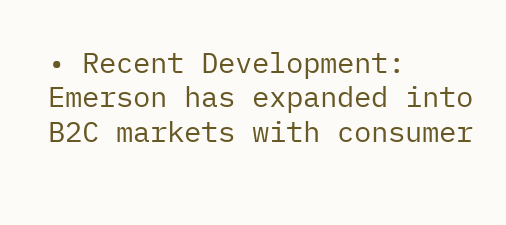• Recent Development: Emerson has expanded into B2C markets with consumer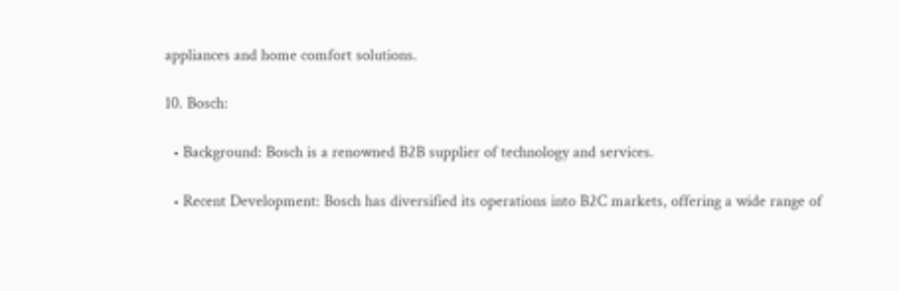appliances and home comfort solutions.

10. Bosch:

  • Background: Bosch is a renowned B2B supplier of technology and services.

  • Recent Development: Bosch has diversified its operations into B2C markets, offering a wide range of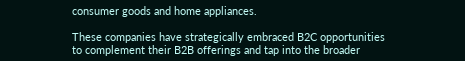consumer goods and home appliances.

These companies have strategically embraced B2C opportunities to complement their B2B offerings and tap into the broader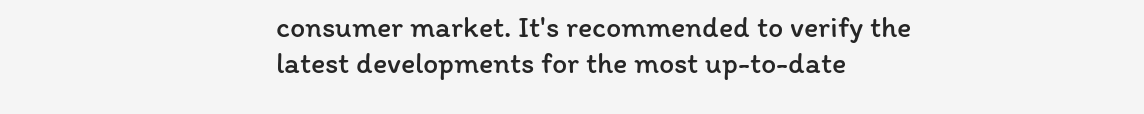consumer market. It's recommended to verify the latest developments for the most up-to-date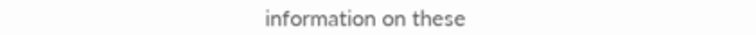information on these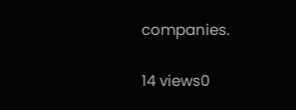companies.

14 views0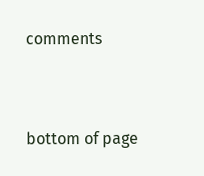comments


bottom of page